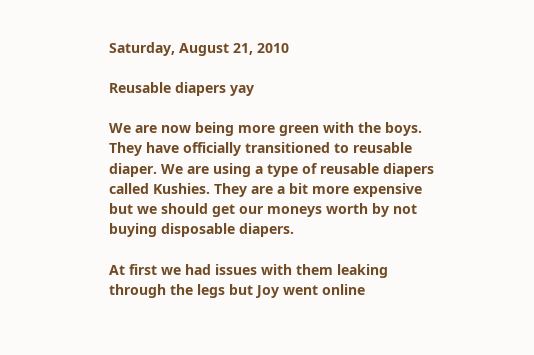Saturday, August 21, 2010

Reusable diapers yay

We are now being more green with the boys. They have officially transitioned to reusable diaper. We are using a type of reusable diapers called Kushies. They are a bit more expensive but we should get our moneys worth by not buying disposable diapers.

At first we had issues with them leaking through the legs but Joy went online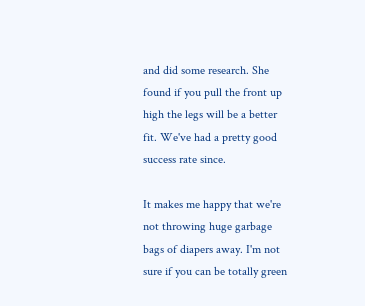and did some research. She found if you pull the front up high the legs will be a better fit. We've had a pretty good success rate since.

It makes me happy that we're not throwing huge garbage bags of diapers away. I'm not sure if you can be totally green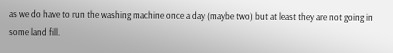as we do have to run the washing machine once a day (maybe two) but at least they are not going in some land fill.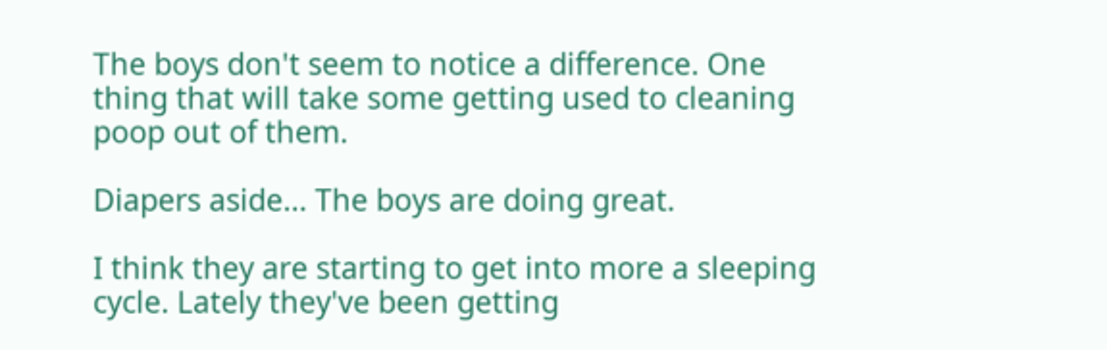The boys don't seem to notice a difference. One thing that will take some getting used to cleaning poop out of them.

Diapers aside... The boys are doing great.

I think they are starting to get into more a sleeping cycle. Lately they've been getting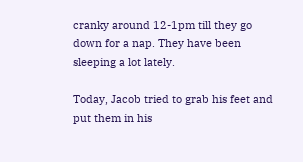cranky around 12-1pm till they go down for a nap. They have been sleeping a lot lately.

Today, Jacob tried to grab his feet and put them in his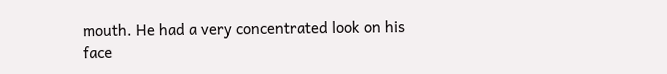mouth. He had a very concentrated look on his face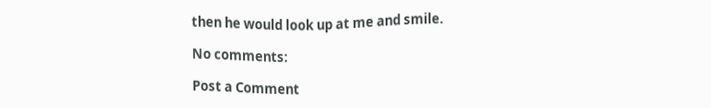then he would look up at me and smile.

No comments:

Post a Comment